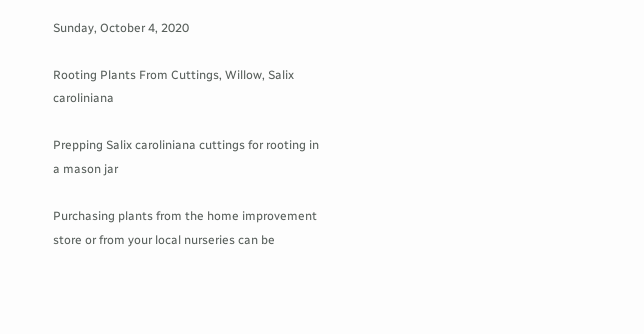Sunday, October 4, 2020

Rooting Plants From Cuttings, Willow, Salix caroliniana

Prepping Salix caroliniana cuttings for rooting in a mason jar

Purchasing plants from the home improvement store or from your local nurseries can be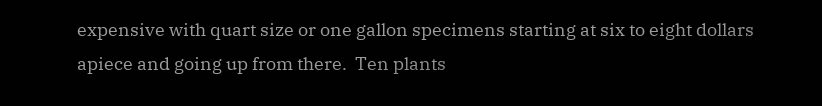expensive with quart size or one gallon specimens starting at six to eight dollars apiece and going up from there.  Ten plants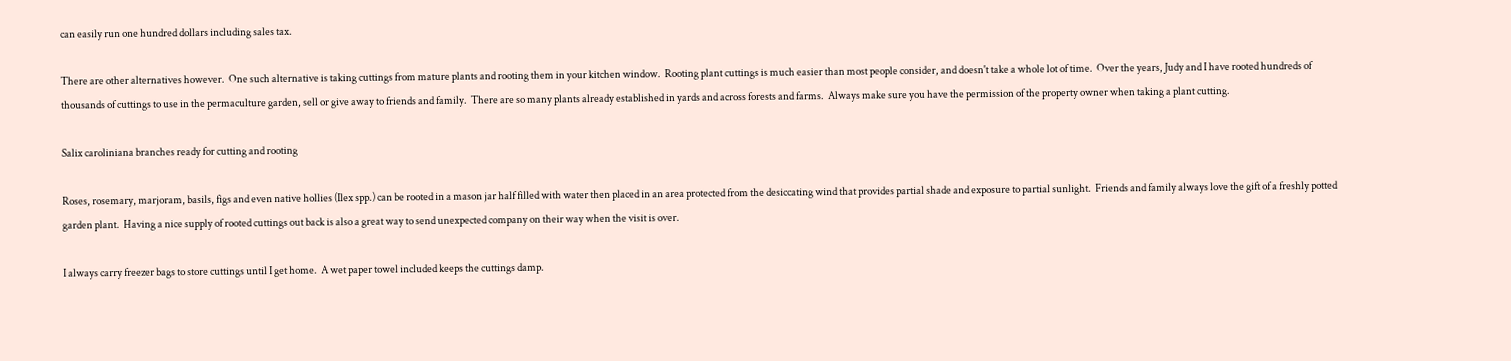can easily run one hundred dollars including sales tax.

There are other alternatives however.  One such alternative is taking cuttings from mature plants and rooting them in your kitchen window.  Rooting plant cuttings is much easier than most people consider, and doesn't take a whole lot of time.  Over the years, Judy and I have rooted hundreds of thousands of cuttings to use in the permaculture garden, sell or give away to friends and family.  There are so many plants already established in yards and across forests and farms.  Always make sure you have the permission of the property owner when taking a plant cutting.

Salix caroliniana branches ready for cutting and rooting

Roses, rosemary, marjoram, basils, figs and even native hollies (Ilex spp.) can be rooted in a mason jar half filled with water then placed in an area protected from the desiccating wind that provides partial shade and exposure to partial sunlight.  Friends and family always love the gift of a freshly potted garden plant.  Having a nice supply of rooted cuttings out back is also a great way to send unexpected company on their way when the visit is over.

I always carry freezer bags to store cuttings until I get home.  A wet paper towel included keeps the cuttings damp.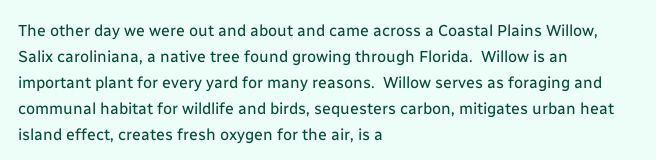The other day we were out and about and came across a Coastal Plains Willow, Salix caroliniana, a native tree found growing through Florida.  Willow is an important plant for every yard for many reasons.  Willow serves as foraging and communal habitat for wildlife and birds, sequesters carbon, mitigates urban heat island effect, creates fresh oxygen for the air, is a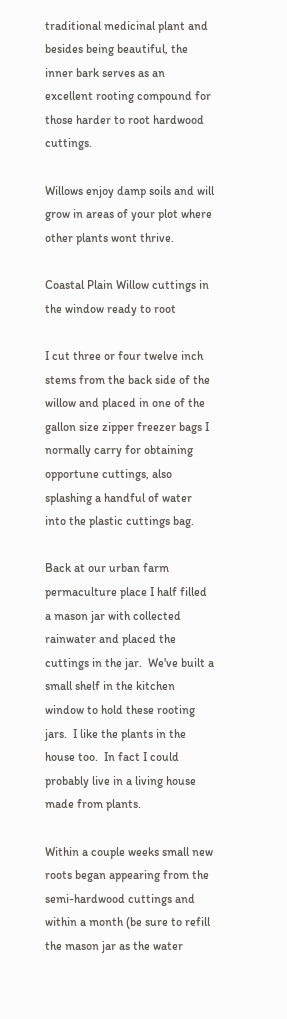traditional medicinal plant and besides being beautiful, the inner bark serves as an excellent rooting compound for those harder to root hardwood cuttings.

Willows enjoy damp soils and will grow in areas of your plot where other plants wont thrive.

Coastal Plain Willow cuttings in the window ready to root

I cut three or four twelve inch stems from the back side of the willow and placed in one of the gallon size zipper freezer bags I normally carry for obtaining opportune cuttings, also splashing a handful of water into the plastic cuttings bag.

Back at our urban farm permaculture place I half filled a mason jar with collected rainwater and placed the cuttings in the jar.  We've built a small shelf in the kitchen window to hold these rooting jars.  I like the plants in the house too.  In fact I could probably live in a living house made from plants.

Within a couple weeks small new roots began appearing from the semi-hardwood cuttings and within a month (be sure to refill the mason jar as the water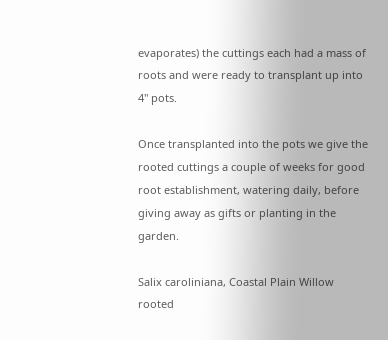evaporates) the cuttings each had a mass of roots and were ready to transplant up into 4" pots.

Once transplanted into the pots we give the rooted cuttings a couple of weeks for good root establishment, watering daily, before giving away as gifts or planting in the garden.

Salix caroliniana, Coastal Plain Willow rooted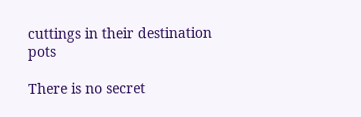cuttings in their destination pots

There is no secret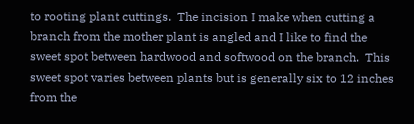to rooting plant cuttings.  The incision I make when cutting a branch from the mother plant is angled and I like to find the sweet spot between hardwood and softwood on the branch.  This sweet spot varies between plants but is generally six to 12 inches from the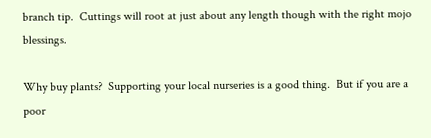branch tip.  Cuttings will root at just about any length though with the right mojo blessings.

Why buy plants?  Supporting your local nurseries is a good thing.  But if you are a poor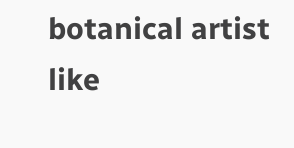botanical artist like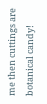me then cuttings are botanical candy!